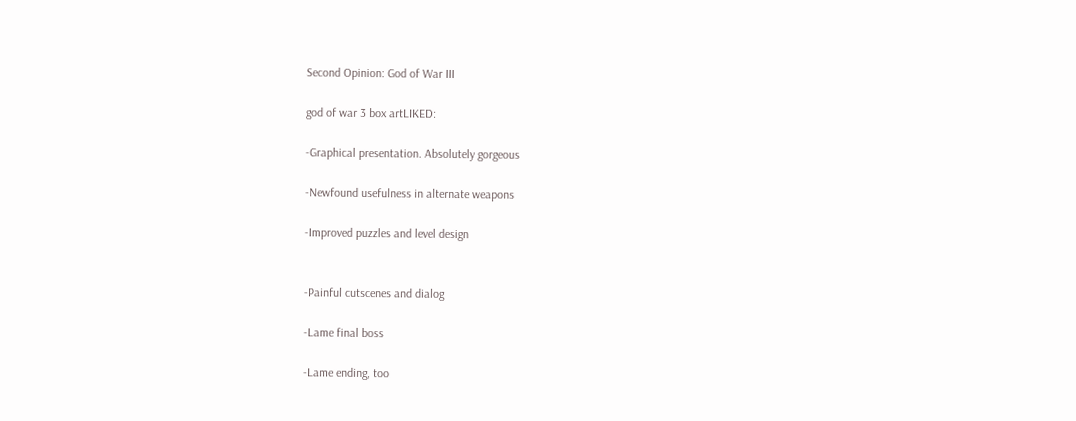Second Opinion: God of War III

god of war 3 box artLIKED:

-Graphical presentation. Absolutely gorgeous

-Newfound usefulness in alternate weapons

-Improved puzzles and level design


-Painful cutscenes and dialog

-Lame final boss

-Lame ending, too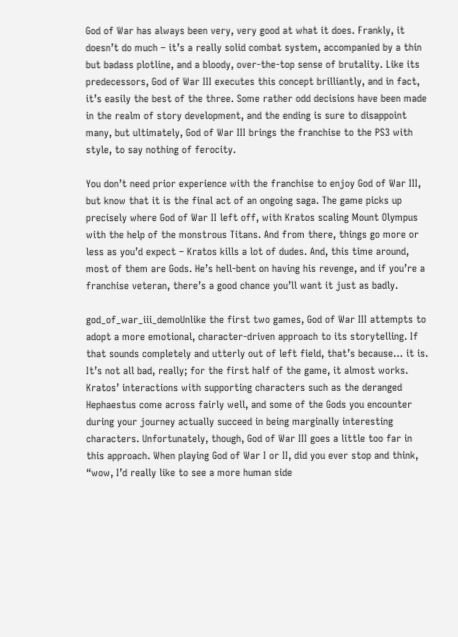God of War has always been very, very good at what it does. Frankly, it doesn’t do much – it’s a really solid combat system, accompanied by a thin but badass plotline, and a bloody, over-the-top sense of brutality. Like its predecessors, God of War III executes this concept brilliantly, and in fact, it’s easily the best of the three. Some rather odd decisions have been made in the realm of story development, and the ending is sure to disappoint many, but ultimately, God of War III brings the franchise to the PS3 with style, to say nothing of ferocity.

You don’t need prior experience with the franchise to enjoy God of War III, but know that it is the final act of an ongoing saga. The game picks up precisely where God of War II left off, with Kratos scaling Mount Olympus with the help of the monstrous Titans. And from there, things go more or less as you’d expect – Kratos kills a lot of dudes. And, this time around, most of them are Gods. He’s hell-bent on having his revenge, and if you’re a franchise veteran, there’s a good chance you’ll want it just as badly.

god_of_war_iii_demoUnlike the first two games, God of War III attempts to adopt a more emotional, character-driven approach to its storytelling. If that sounds completely and utterly out of left field, that’s because… it is. It’s not all bad, really; for the first half of the game, it almost works. Kratos’ interactions with supporting characters such as the deranged Hephaestus come across fairly well, and some of the Gods you encounter during your journey actually succeed in being marginally interesting characters. Unfortunately, though, God of War III goes a little too far in this approach. When playing God of War I or II, did you ever stop and think, “wow, I’d really like to see a more human side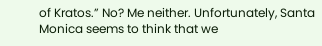of Kratos.” No? Me neither. Unfortunately, Santa Monica seems to think that we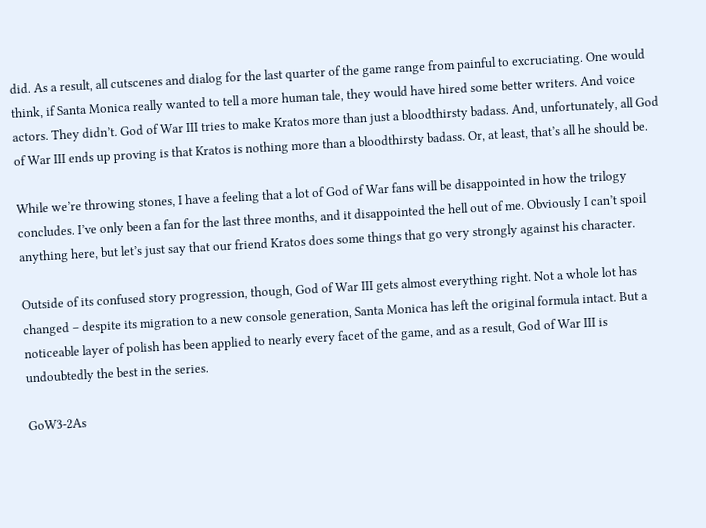did. As a result, all cutscenes and dialog for the last quarter of the game range from painful to excruciating. One would think, if Santa Monica really wanted to tell a more human tale, they would have hired some better writers. And voice actors. They didn’t. God of War III tries to make Kratos more than just a bloodthirsty badass. And, unfortunately, all God of War III ends up proving is that Kratos is nothing more than a bloodthirsty badass. Or, at least, that’s all he should be.

While we’re throwing stones, I have a feeling that a lot of God of War fans will be disappointed in how the trilogy concludes. I’ve only been a fan for the last three months, and it disappointed the hell out of me. Obviously I can’t spoil anything here, but let’s just say that our friend Kratos does some things that go very strongly against his character.

Outside of its confused story progression, though, God of War III gets almost everything right. Not a whole lot has changed – despite its migration to a new console generation, Santa Monica has left the original formula intact. But a noticeable layer of polish has been applied to nearly every facet of the game, and as a result, God of War III is undoubtedly the best in the series.

GoW3-2As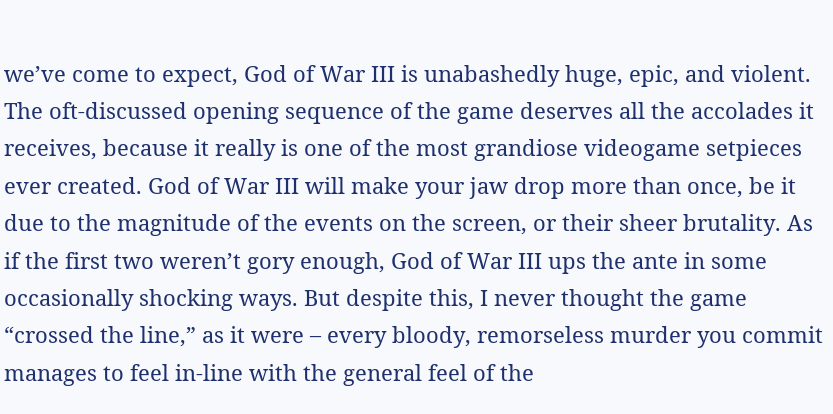we’ve come to expect, God of War III is unabashedly huge, epic, and violent. The oft-discussed opening sequence of the game deserves all the accolades it receives, because it really is one of the most grandiose videogame setpieces ever created. God of War III will make your jaw drop more than once, be it due to the magnitude of the events on the screen, or their sheer brutality. As if the first two weren’t gory enough, God of War III ups the ante in some occasionally shocking ways. But despite this, I never thought the game “crossed the line,” as it were – every bloody, remorseless murder you commit manages to feel in-line with the general feel of the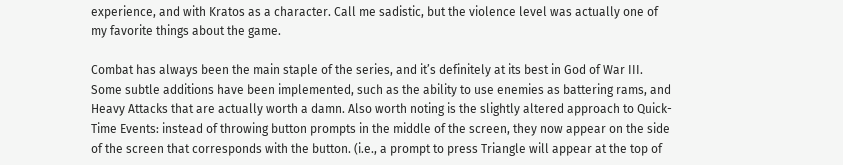experience, and with Kratos as a character. Call me sadistic, but the violence level was actually one of my favorite things about the game.

Combat has always been the main staple of the series, and it’s definitely at its best in God of War III. Some subtle additions have been implemented, such as the ability to use enemies as battering rams, and Heavy Attacks that are actually worth a damn. Also worth noting is the slightly altered approach to Quick-Time Events: instead of throwing button prompts in the middle of the screen, they now appear on the side of the screen that corresponds with the button. (i.e., a prompt to press Triangle will appear at the top of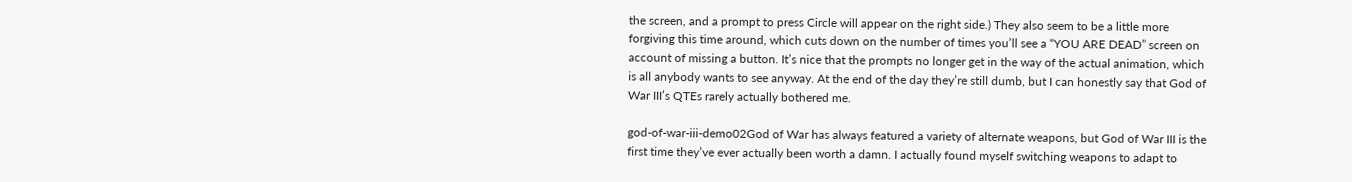the screen, and a prompt to press Circle will appear on the right side.) They also seem to be a little more forgiving this time around, which cuts down on the number of times you’ll see a “YOU ARE DEAD” screen on account of missing a button. It’s nice that the prompts no longer get in the way of the actual animation, which is all anybody wants to see anyway. At the end of the day they’re still dumb, but I can honestly say that God of War III’s QTEs rarely actually bothered me.

god-of-war-iii-demo02God of War has always featured a variety of alternate weapons, but God of War III is the first time they’ve ever actually been worth a damn. I actually found myself switching weapons to adapt to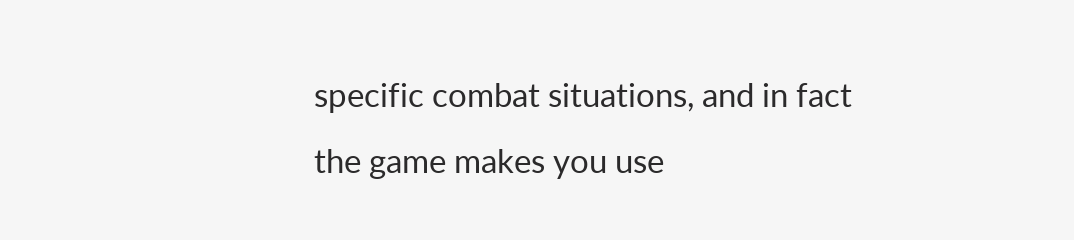specific combat situations, and in fact the game makes you use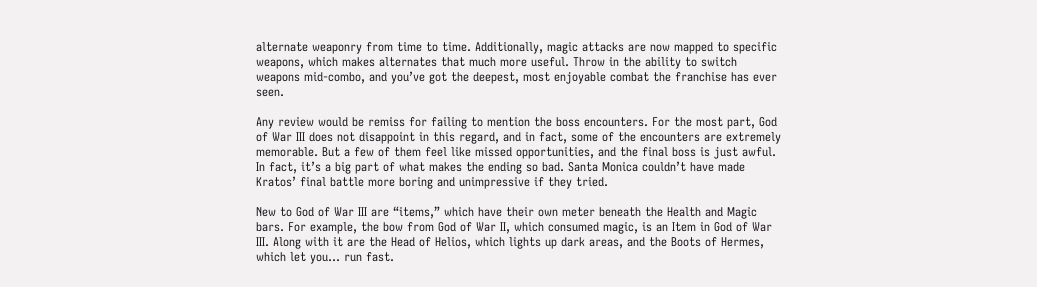alternate weaponry from time to time. Additionally, magic attacks are now mapped to specific weapons, which makes alternates that much more useful. Throw in the ability to switch weapons mid-combo, and you’ve got the deepest, most enjoyable combat the franchise has ever seen.

Any review would be remiss for failing to mention the boss encounters. For the most part, God of War III does not disappoint in this regard, and in fact, some of the encounters are extremely memorable. But a few of them feel like missed opportunities, and the final boss is just awful. In fact, it’s a big part of what makes the ending so bad. Santa Monica couldn’t have made Kratos’ final battle more boring and unimpressive if they tried.

New to God of War III are “items,” which have their own meter beneath the Health and Magic bars. For example, the bow from God of War II, which consumed magic, is an Item in God of War III. Along with it are the Head of Helios, which lights up dark areas, and the Boots of Hermes, which let you… run fast.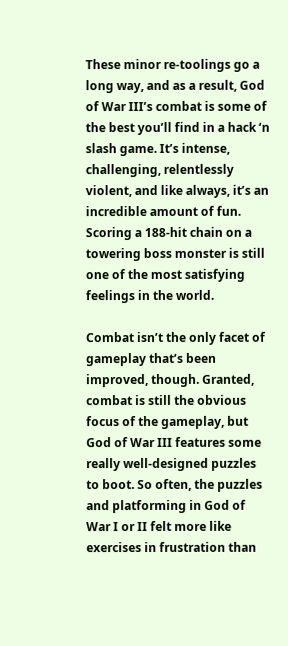These minor re-toolings go a long way, and as a result, God of War III’s combat is some of the best you’ll find in a hack ‘n slash game. It’s intense, challenging, relentlessly violent, and like always, it’s an incredible amount of fun. Scoring a 188-hit chain on a towering boss monster is still one of the most satisfying feelings in the world.

Combat isn’t the only facet of gameplay that’s been improved, though. Granted, combat is still the obvious focus of the gameplay, but God of War III features some really well-designed puzzles to boot. So often, the puzzles and platforming in God of War I or II felt more like exercises in frustration than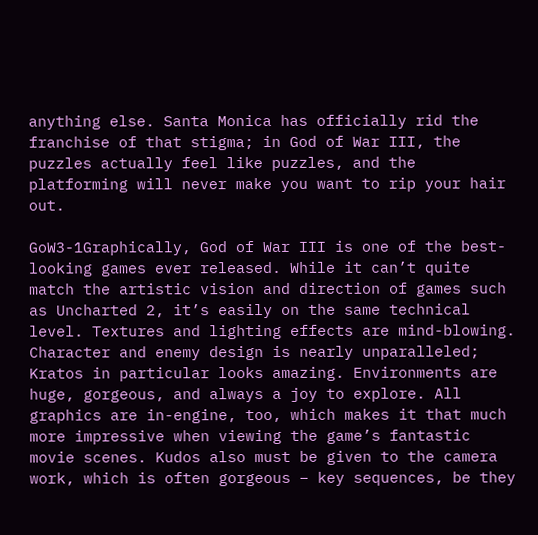anything else. Santa Monica has officially rid the franchise of that stigma; in God of War III, the puzzles actually feel like puzzles, and the platforming will never make you want to rip your hair out.

GoW3-1Graphically, God of War III is one of the best-looking games ever released. While it can’t quite match the artistic vision and direction of games such as Uncharted 2, it’s easily on the same technical level. Textures and lighting effects are mind-blowing. Character and enemy design is nearly unparalleled; Kratos in particular looks amazing. Environments are huge, gorgeous, and always a joy to explore. All graphics are in-engine, too, which makes it that much more impressive when viewing the game’s fantastic movie scenes. Kudos also must be given to the camera work, which is often gorgeous – key sequences, be they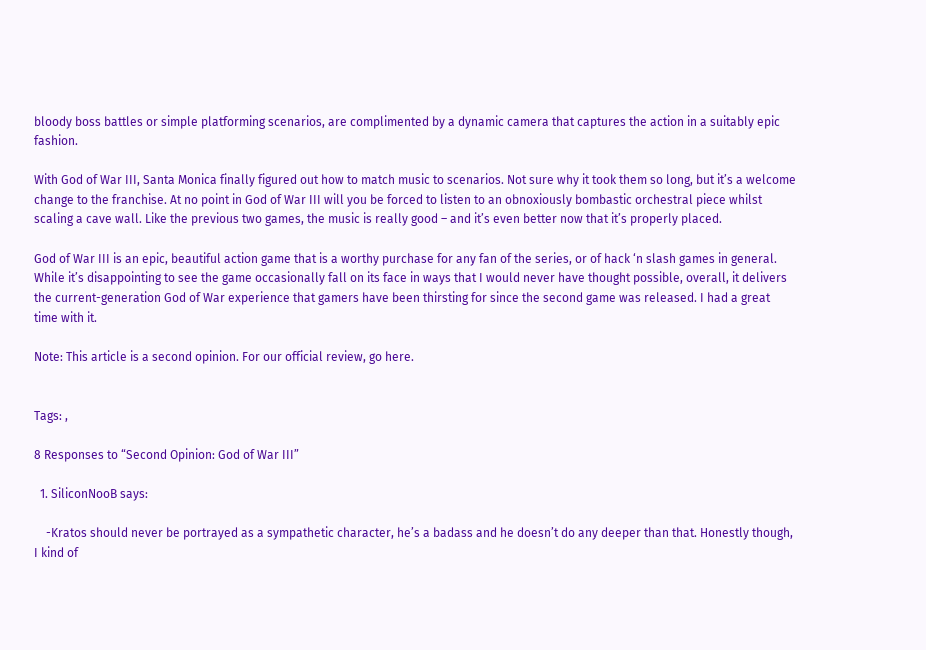bloody boss battles or simple platforming scenarios, are complimented by a dynamic camera that captures the action in a suitably epic fashion.

With God of War III, Santa Monica finally figured out how to match music to scenarios. Not sure why it took them so long, but it’s a welcome change to the franchise. At no point in God of War III will you be forced to listen to an obnoxiously bombastic orchestral piece whilst scaling a cave wall. Like the previous two games, the music is really good – and it’s even better now that it’s properly placed.

God of War III is an epic, beautiful action game that is a worthy purchase for any fan of the series, or of hack ‘n slash games in general. While it’s disappointing to see the game occasionally fall on its face in ways that I would never have thought possible, overall, it delivers the current-generation God of War experience that gamers have been thirsting for since the second game was released. I had a great time with it.

Note: This article is a second opinion. For our official review, go here.


Tags: ,

8 Responses to “Second Opinion: God of War III”

  1. SiliconNooB says:

    -Kratos should never be portrayed as a sympathetic character, he’s a badass and he doesn’t do any deeper than that. Honestly though, I kind of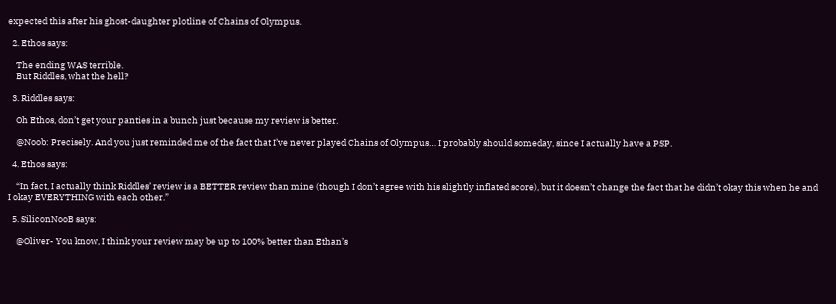expected this after his ghost-daughter plotline of Chains of Olympus.

  2. Ethos says:

    The ending WAS terrible.
    But Riddles, what the hell?

  3. Riddles says:

    Oh Ethos, don’t get your panties in a bunch just because my review is better.

    @Noob: Precisely. And you just reminded me of the fact that I’ve never played Chains of Olympus… I probably should someday, since I actually have a PSP.

  4. Ethos says:

    “In fact, I actually think Riddles’ review is a BETTER review than mine (though I don’t agree with his slightly inflated score), but it doesn’t change the fact that he didn’t okay this when he and I okay EVERYTHING with each other.”

  5. SiliconNooB says:

    @Oliver- You know, I think your review may be up to 100% better than Ethan’s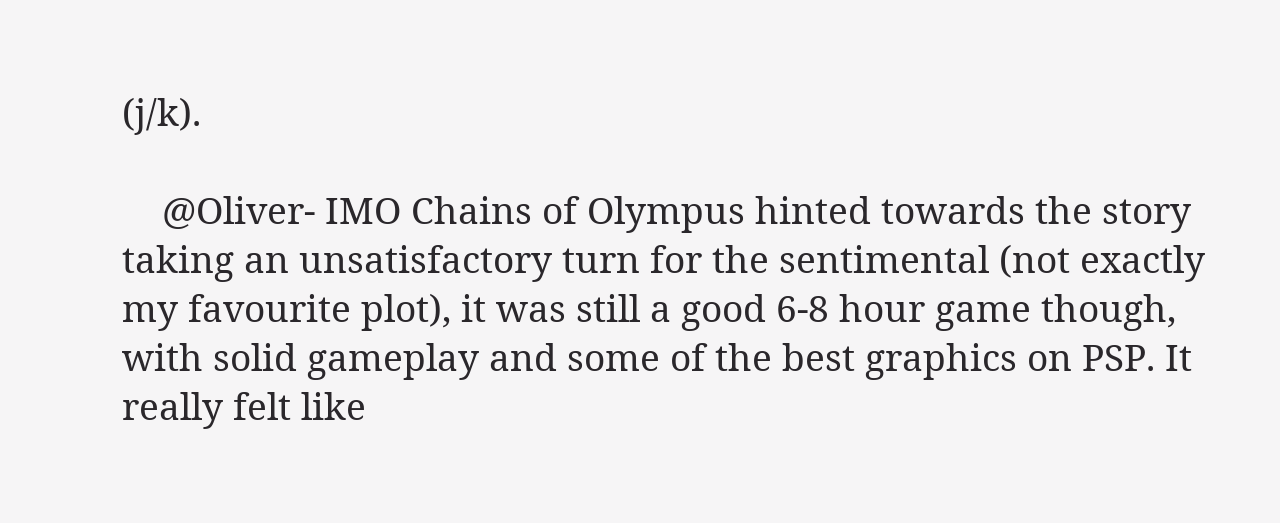(j/k).

    @Oliver- IMO Chains of Olympus hinted towards the story taking an unsatisfactory turn for the sentimental (not exactly my favourite plot), it was still a good 6-8 hour game though, with solid gameplay and some of the best graphics on PSP. It really felt like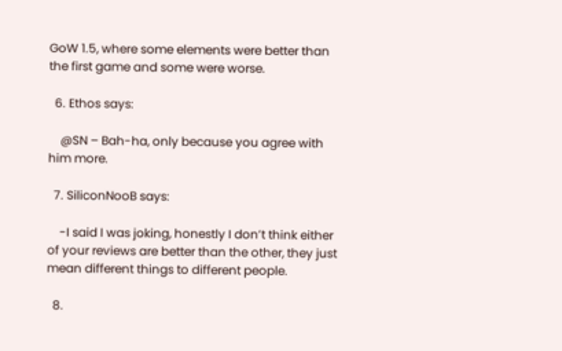GoW 1.5, where some elements were better than the first game and some were worse.

  6. Ethos says:

    @SN – Bah-ha, only because you agree with him more.

  7. SiliconNooB says:

    -I said I was joking, honestly I don’t think either of your reviews are better than the other, they just mean different things to different people.

  8.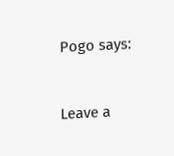Pogo says:


Leave a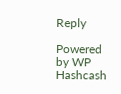Reply

Powered by WP Hashcash